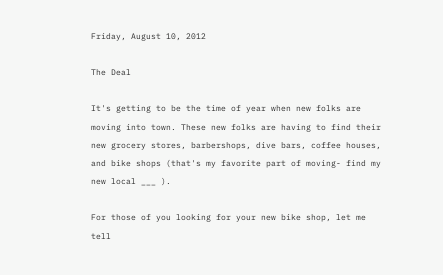Friday, August 10, 2012

The Deal

It's getting to be the time of year when new folks are moving into town. These new folks are having to find their new grocery stores, barbershops, dive bars, coffee houses, and bike shops (that's my favorite part of moving- find my new local ___ ).

For those of you looking for your new bike shop, let me tell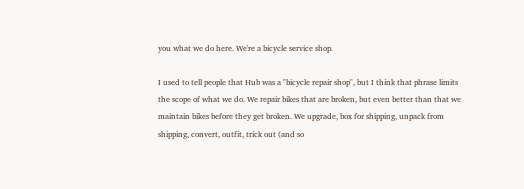you what we do here. We're a bicycle service shop.

I used to tell people that Hub was a "bicycle repair shop", but I think that phrase limits the scope of what we do. We repair bikes that are broken, but even better than that we maintain bikes before they get broken. We upgrade, box for shipping, unpack from shipping, convert, outfit, trick out (and so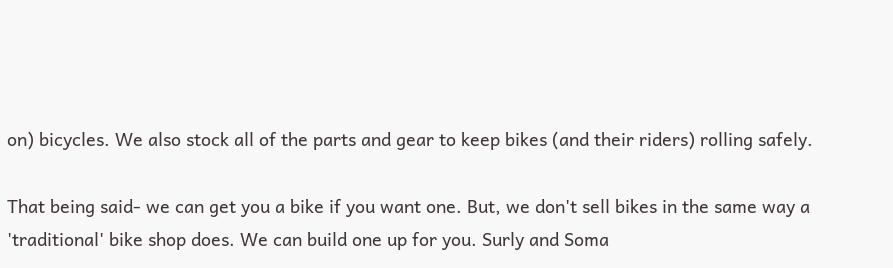on) bicycles. We also stock all of the parts and gear to keep bikes (and their riders) rolling safely.

That being said- we can get you a bike if you want one. But, we don't sell bikes in the same way a 'traditional' bike shop does. We can build one up for you. Surly and Soma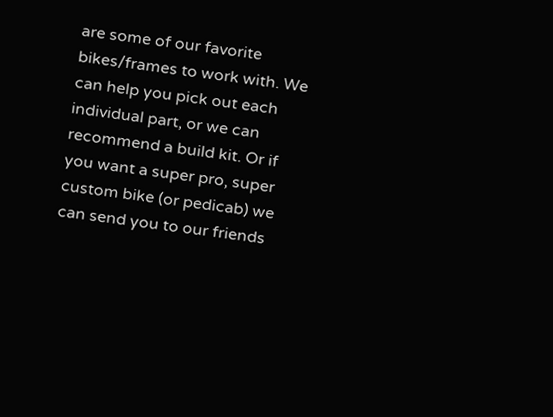are some of our favorite bikes/frames to work with. We can help you pick out each individual part, or we can recommend a build kit. Or if you want a super pro, super custom bike (or pedicab) we can send you to our friends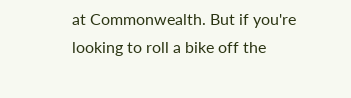at Commonwealth. But if you're looking to roll a bike off the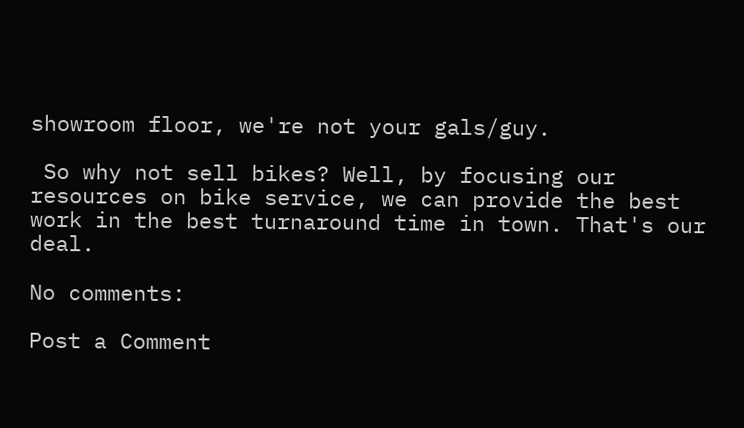showroom floor, we're not your gals/guy.

 So why not sell bikes? Well, by focusing our resources on bike service, we can provide the best work in the best turnaround time in town. That's our deal.

No comments:

Post a Comment